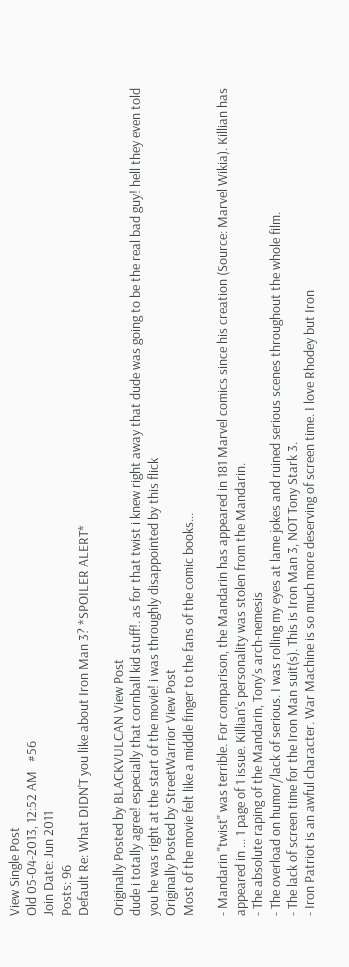View Single Post
Old 05-04-2013, 12:52 AM   #56
Join Date: Jun 2011
Posts: 96
Default Re: What DIDN'T you like about Iron Man 3? *SPOILER ALERT*

Originally Posted by BLACKVULCAN View Post
dude i totally agree! especially that cornball kid stuff!. as for that twist i knew right away that dude was going to be the real bad guy! hell they even told you he was right at the start of the movie! i was throughly disappointed by this flick
Originally Posted by StreetWarrior View Post
Most of the movie felt like a middle finger to the fans of the comic books...

- Mandarin "twist" was terrible. For comparison, the Mandarin has appeared in 181 Marvel comics since his creation (Source: Marvel Wikia). Killian has appeared in ... 1 page of 1 issue. Killian's personality was stolen from the Mandarin.
- The absolute raping of the Mandarin, Tony's arch-nemesis
- The overload on humor/lack of serious. I was rolling my eyes at lame jokes and ruined serious scenes throughout the whole film.
- The lack of screen time for the Iron Man suit(s). This is Iron Man 3, NOT Tony Stark 3.
- Iron Patriot is an awful character. War Machine is so much more deserving of screen time. I love Rhodey but Iron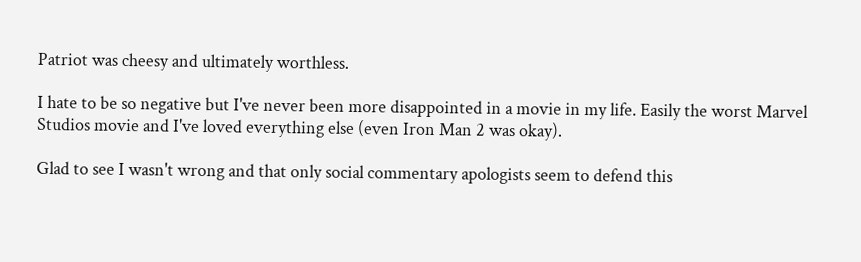Patriot was cheesy and ultimately worthless.

I hate to be so negative but I've never been more disappointed in a movie in my life. Easily the worst Marvel Studios movie and I've loved everything else (even Iron Man 2 was okay).

Glad to see I wasn't wrong and that only social commentary apologists seem to defend this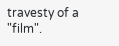travesty of a "film".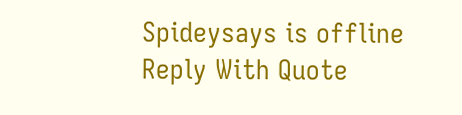Spideysays is offline   Reply With Quote